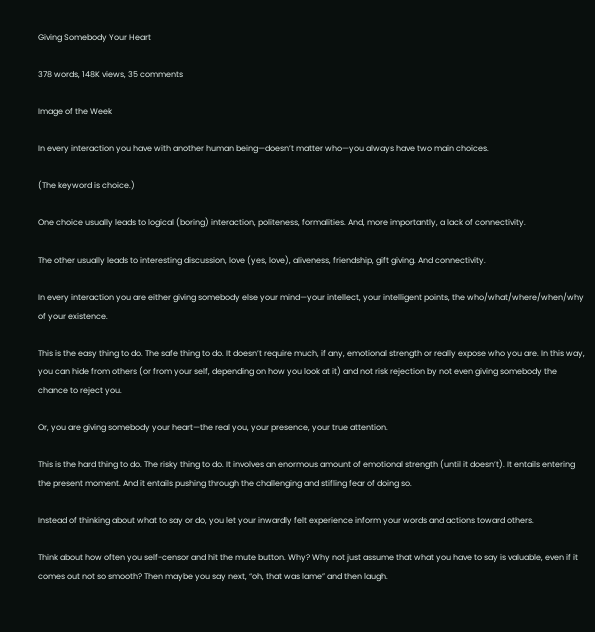Giving Somebody Your Heart

378 words, 148K views, 35 comments

Image of the Week

In every interaction you have with another human being—doesn’t matter who—you always have two main choices.

(The keyword is choice.)

One choice usually leads to logical (boring) interaction, politeness, formalities. And, more importantly, a lack of connectivity.

The other usually leads to interesting discussion, love (yes, love), aliveness, friendship, gift giving. And connectivity.

In every interaction you are either giving somebody else your mind—your intellect, your intelligent points, the who/what/where/when/why of your existence.

This is the easy thing to do. The safe thing to do. It doesn’t require much, if any, emotional strength or really expose who you are. In this way, you can hide from others (or from your self, depending on how you look at it) and not risk rejection by not even giving somebody the chance to reject you.

Or, you are giving somebody your heart—the real you, your presence, your true attention.

This is the hard thing to do. The risky thing to do. It involves an enormous amount of emotional strength (until it doesn’t). It entails entering the present moment. And it entails pushing through the challenging and stifling fear of doing so.

Instead of thinking about what to say or do, you let your inwardly felt experience inform your words and actions toward others.

Think about how often you self-censor and hit the mute button. Why? Why not just assume that what you have to say is valuable, even if it comes out not so smooth? Then maybe you say next, “oh, that was lame” and then laugh.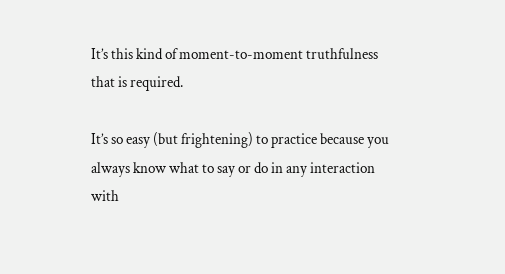It’s this kind of moment-to-moment truthfulness that is required.

It’s so easy (but frightening) to practice because you always know what to say or do in any interaction with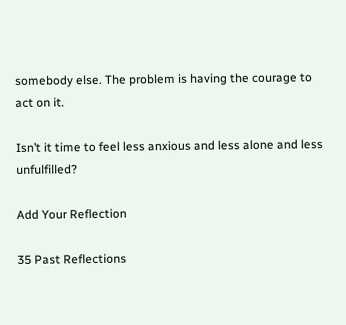somebody else. The problem is having the courage to act on it.

Isn’t it time to feel less anxious and less alone and less unfulfilled?

Add Your Reflection

35 Past Reflections